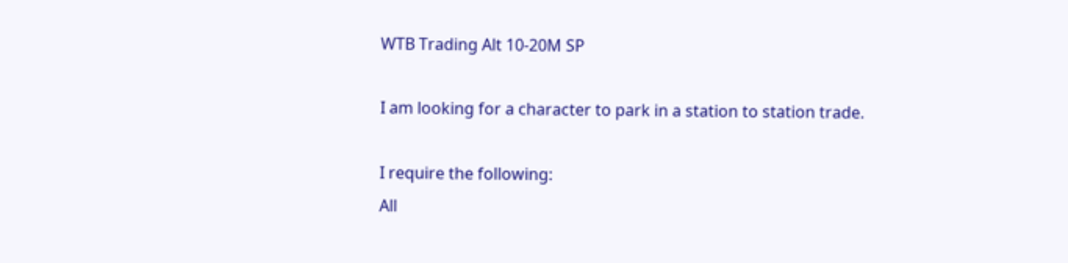WTB Trading Alt 10-20M SP

I am looking for a character to park in a station to station trade.

I require the following:
All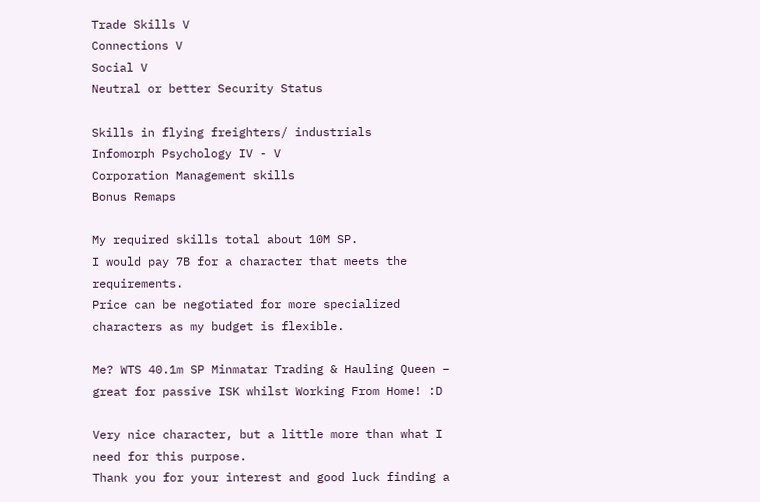Trade Skills V
Connections V
Social V
Neutral or better Security Status

Skills in flying freighters/ industrials
Infomorph Psychology IV - V
Corporation Management skills
Bonus Remaps

My required skills total about 10M SP.
I would pay 7B for a character that meets the requirements.
Price can be negotiated for more specialized characters as my budget is flexible.

Me? WTS 40.1m SP Minmatar Trading & Hauling Queen – great for passive ISK whilst Working From Home! :D

Very nice character, but a little more than what I need for this purpose.
Thank you for your interest and good luck finding a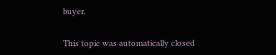buyer.


This topic was automatically closed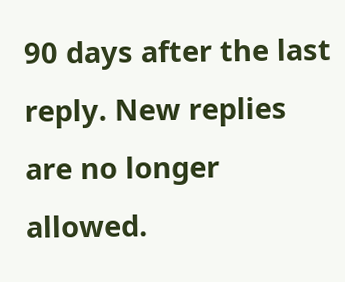90 days after the last reply. New replies are no longer allowed.